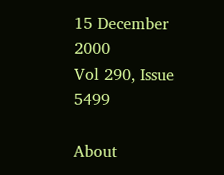15 December 2000
Vol 290, Issue 5499

About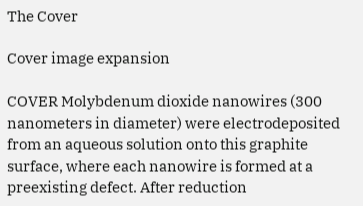The Cover

Cover image expansion

COVER Molybdenum dioxide nanowires (300 nanometers in diameter) were electrodeposited from an aqueous solution onto this graphite surface, where each nanowire is formed at a preexisting defect. After reduction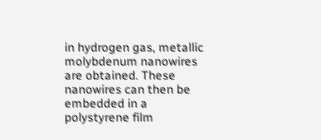in hydrogen gas, metallic molybdenum nanowires are obtained. These nanowires can then be embedded in a polystyrene film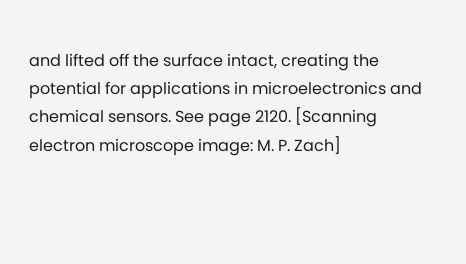and lifted off the surface intact, creating the potential for applications in microelectronics and chemical sensors. See page 2120. [Scanning electron microscope image: M. P. Zach]